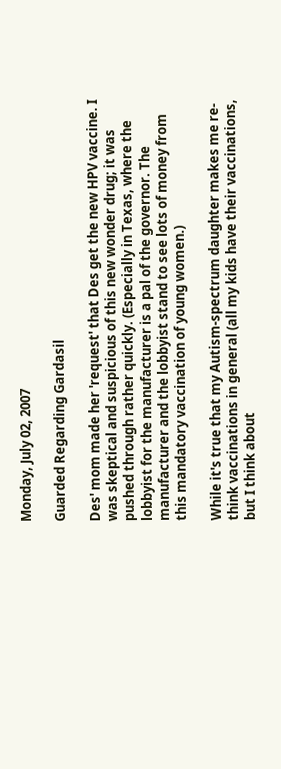Monday, July 02, 2007

Guarded Regarding Gardasil

Des' mom made her 'request' that Des get the new HPV vaccine. I was skeptical and suspicious of this new wonder drug; it was pushed through rather quickly. (Especially in Texas, where the lobbyist for the manufacturer is a pal of the governor. The manufacturer and the lobbyist stand to see lots of money from this mandatory vaccination of young women.)

While it's true that my Autism-spectrum daughter makes me re-think vaccinations in general (all my kids have their vaccinations, but I think about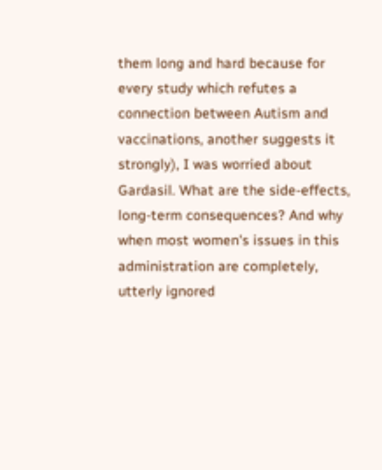them long and hard because for every study which refutes a connection between Autism and vaccinations, another suggests it strongly), I was worried about Gardasil. What are the side-effects, long-term consequences? And why when most women's issues in this administration are completely, utterly ignored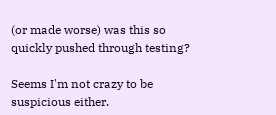(or made worse) was this so quickly pushed through testing?

Seems I'm not crazy to be suspicious either.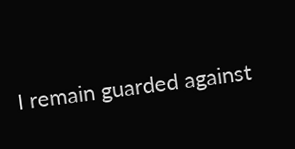I remain guarded against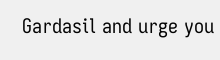Gardasil and urge you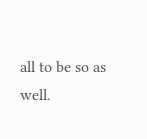all to be so as well.